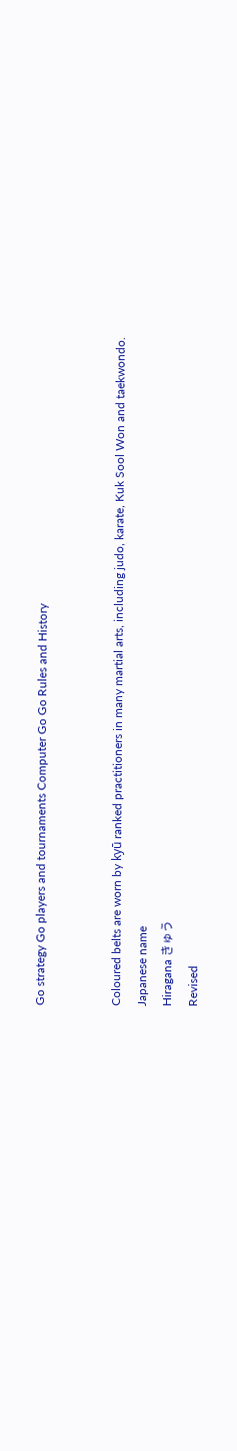Go strategy Go players and tournaments Computer Go Go Rules and History


Coloured belts are worn by kyū ranked practitioners in many martial arts, including judo, karate, Kuk Sool Won and taekwondo.
Japanese name
Hiragana きゅう
Revised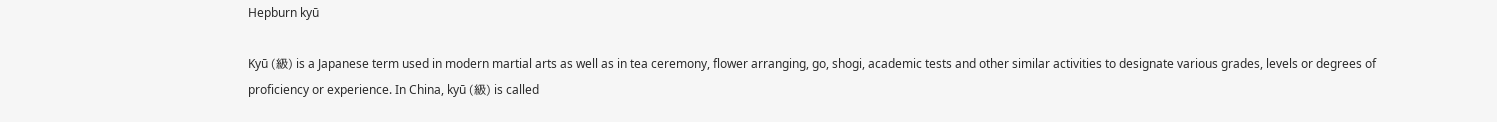Hepburn kyū

Kyū (級) is a Japanese term used in modern martial arts as well as in tea ceremony, flower arranging, go, shogi, academic tests and other similar activities to designate various grades, levels or degrees of proficiency or experience. In China, kyū (級) is called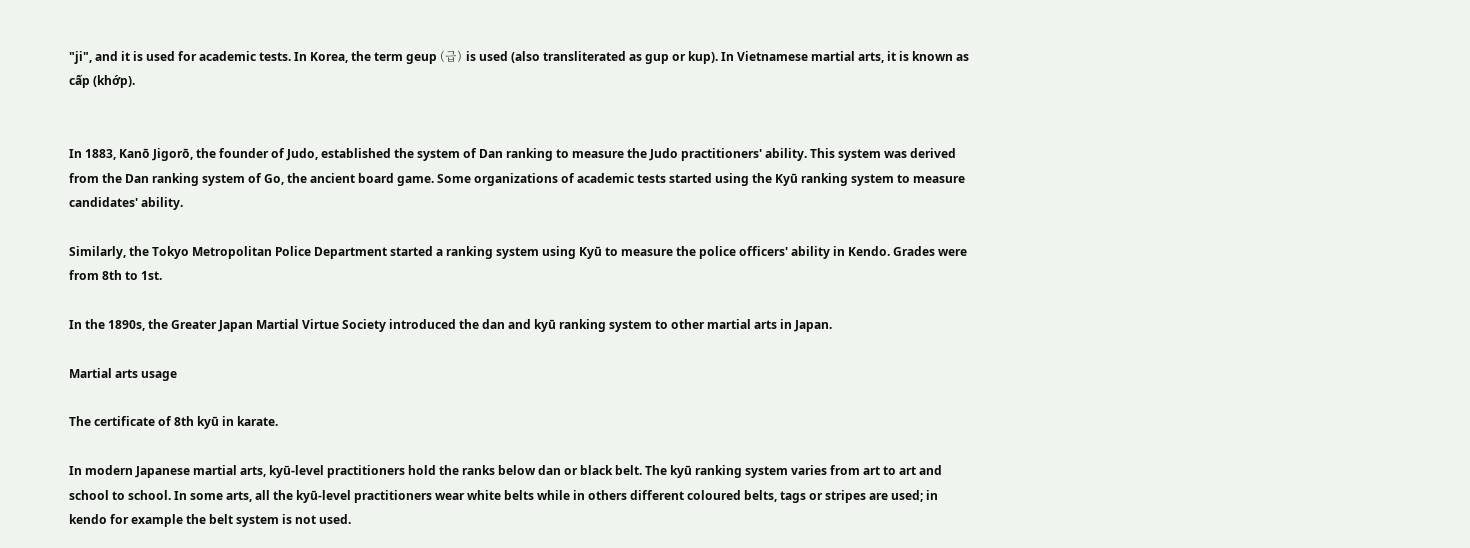"ji", and it is used for academic tests. In Korea, the term geup (급) is used (also transliterated as gup or kup). In Vietnamese martial arts, it is known as cấp (khớp).


In 1883, Kanō Jigorō, the founder of Judo, established the system of Dan ranking to measure the Judo practitioners' ability. This system was derived from the Dan ranking system of Go, the ancient board game. Some organizations of academic tests started using the Kyū ranking system to measure candidates' ability.

Similarly, the Tokyo Metropolitan Police Department started a ranking system using Kyū to measure the police officers' ability in Kendo. Grades were from 8th to 1st.

In the 1890s, the Greater Japan Martial Virtue Society introduced the dan and kyū ranking system to other martial arts in Japan.

Martial arts usage

The certificate of 8th kyū in karate.

In modern Japanese martial arts, kyū-level practitioners hold the ranks below dan or black belt. The kyū ranking system varies from art to art and school to school. In some arts, all the kyū-level practitioners wear white belts while in others different coloured belts, tags or stripes are used; in kendo for example the belt system is not used.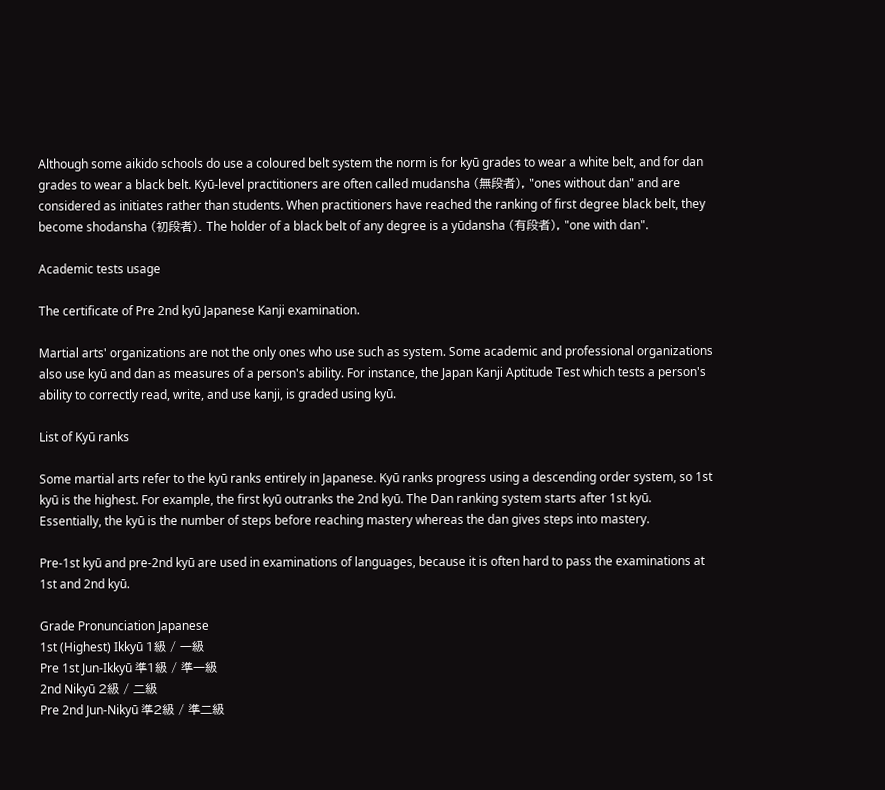Although some aikido schools do use a coloured belt system the norm is for kyū grades to wear a white belt, and for dan grades to wear a black belt. Kyū-level practitioners are often called mudansha (無段者), "ones without dan" and are considered as initiates rather than students. When practitioners have reached the ranking of first degree black belt, they become shodansha (初段者). The holder of a black belt of any degree is a yūdansha (有段者), "one with dan".

Academic tests usage

The certificate of Pre 2nd kyū Japanese Kanji examination.

Martial arts' organizations are not the only ones who use such as system. Some academic and professional organizations also use kyū and dan as measures of a person's ability. For instance, the Japan Kanji Aptitude Test which tests a person's ability to correctly read, write, and use kanji, is graded using kyū.

List of Kyū ranks

Some martial arts refer to the kyū ranks entirely in Japanese. Kyū ranks progress using a descending order system, so 1st kyū is the highest. For example, the first kyū outranks the 2nd kyū. The Dan ranking system starts after 1st kyū. Essentially, the kyū is the number of steps before reaching mastery whereas the dan gives steps into mastery.

Pre-1st kyū and pre-2nd kyū are used in examinations of languages, because it is often hard to pass the examinations at 1st and 2nd kyū.

Grade Pronunciation Japanese
1st (Highest) Ikkyū 1級 / 一級
Pre 1st Jun-Ikkyū 準1級 / 準一級
2nd Nikyū 2級 / 二級
Pre 2nd Jun-Nikyū 準2級 / 準二級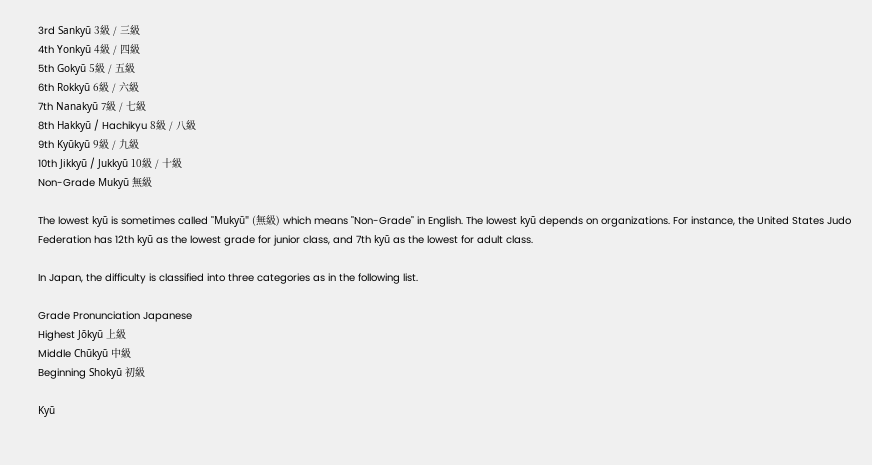3rd Sankyū 3級 / 三級
4th Yonkyū 4級 / 四級
5th Gokyū 5級 / 五級
6th Rokkyū 6級 / 六級
7th Nanakyū 7級 / 七級
8th Hakkyū / Hachikyu 8級 / 八級
9th Kyūkyū 9級 / 九級
10th Jikkyū / Jukkyū 10級 / 十級
Non-Grade Mukyū 無級

The lowest kyū is sometimes called "Mukyū" (無級) which means "Non-Grade" in English. The lowest kyū depends on organizations. For instance, the United States Judo Federation has 12th kyū as the lowest grade for junior class, and 7th kyū as the lowest for adult class.

In Japan, the difficulty is classified into three categories as in the following list.

Grade Pronunciation Japanese
Highest Jōkyū 上級
Middle Chūkyū 中級
Beginning Shokyū 初級

Kyū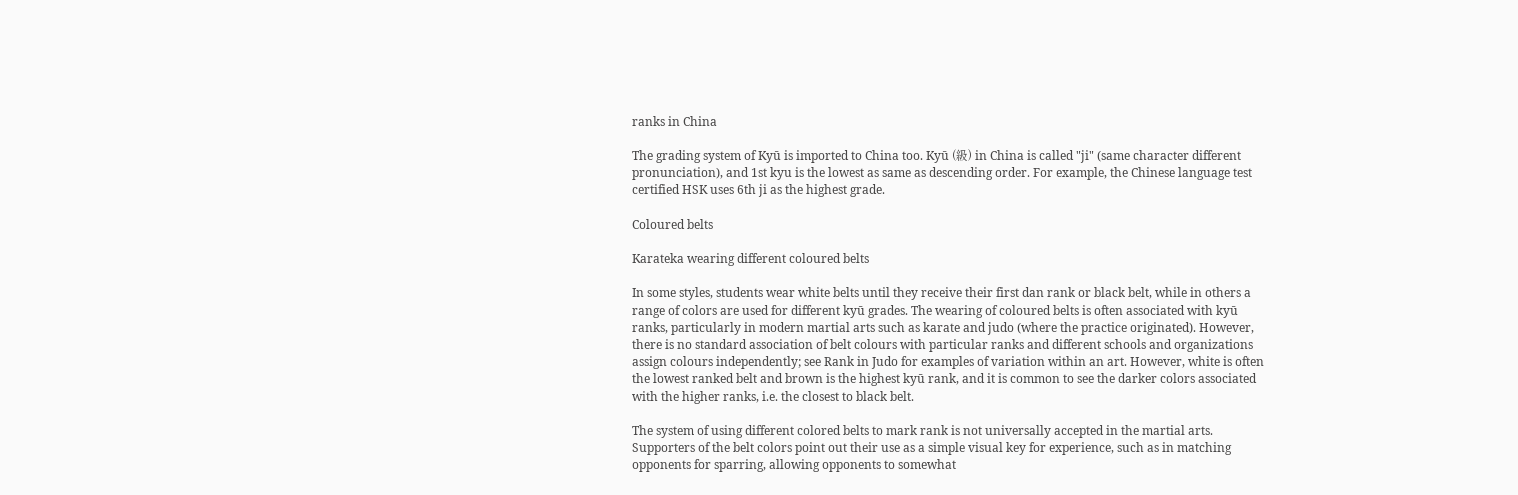ranks in China

The grading system of Kyū is imported to China too. Kyū (級) in China is called "ji" (same character different pronunciation), and 1st kyu is the lowest as same as descending order. For example, the Chinese language test certified HSK uses 6th ji as the highest grade.

Coloured belts

Karateka wearing different coloured belts

In some styles, students wear white belts until they receive their first dan rank or black belt, while in others a range of colors are used for different kyū grades. The wearing of coloured belts is often associated with kyū ranks, particularly in modern martial arts such as karate and judo (where the practice originated). However, there is no standard association of belt colours with particular ranks and different schools and organizations assign colours independently; see Rank in Judo for examples of variation within an art. However, white is often the lowest ranked belt and brown is the highest kyū rank, and it is common to see the darker colors associated with the higher ranks, i.e. the closest to black belt.

The system of using different colored belts to mark rank is not universally accepted in the martial arts. Supporters of the belt colors point out their use as a simple visual key for experience, such as in matching opponents for sparring, allowing opponents to somewhat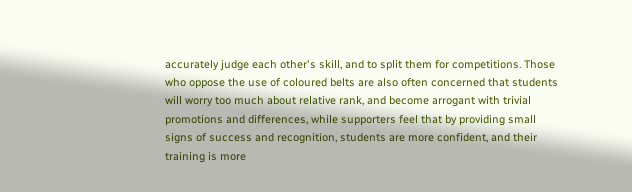accurately judge each other's skill, and to split them for competitions. Those who oppose the use of coloured belts are also often concerned that students will worry too much about relative rank, and become arrogant with trivial promotions and differences, while supporters feel that by providing small signs of success and recognition, students are more confident, and their training is more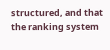structured, and that the ranking system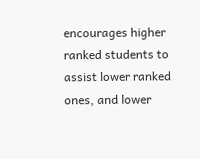encourages higher ranked students to assist lower ranked ones, and lower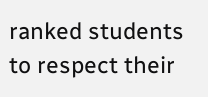ranked students to respect their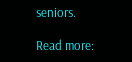seniors.

Read more: